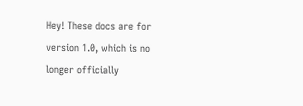Hey! These docs are for version 1.0, which is no longer officially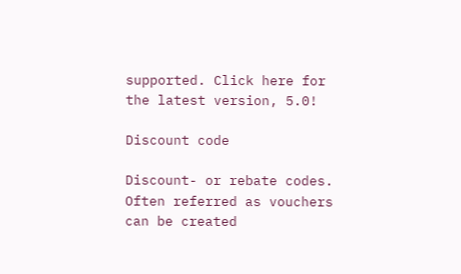supported. Click here for the latest version, 5.0!

Discount code

Discount- or rebate codes. Often referred as vouchers can be created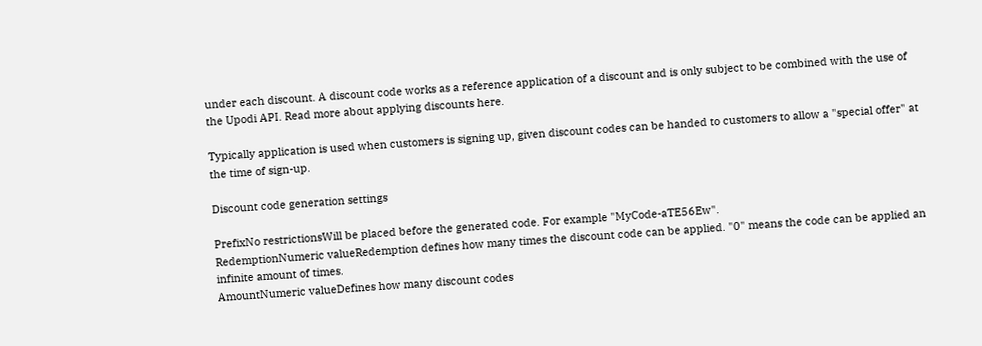under each discount. A discount code works as a reference application of a discount and is only subject to be combined with the use of the Upodi API. Read more about applying discounts here.

Typically application is used when customers is signing up, given discount codes can be handed to customers to allow a "special offer" at the time of sign-up.

Discount code generation settings

PrefixNo restrictionsWill be placed before the generated code. For example "MyCode-aTE56Ew".
RedemptionNumeric valueRedemption defines how many times the discount code can be applied. "0" means the code can be applied an infinite amount of times.
AmountNumeric valueDefines how many discount codes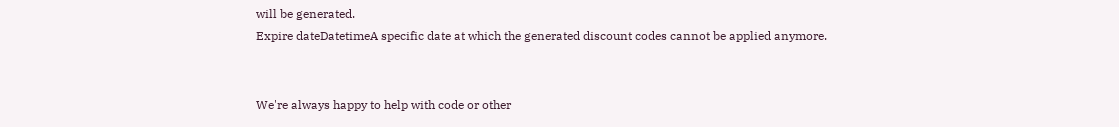will be generated.
Expire dateDatetimeA specific date at which the generated discount codes cannot be applied anymore.


We're always happy to help with code or other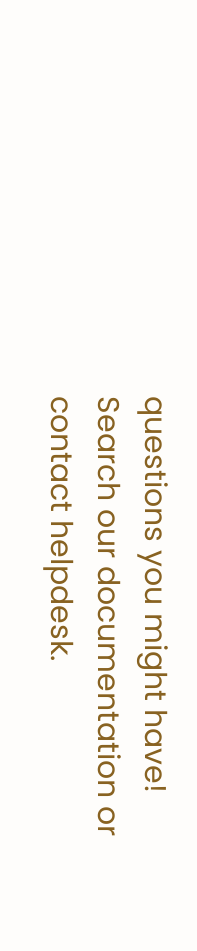questions you might have! Search our documentation or contact helpdesk.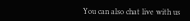You can also chat live with us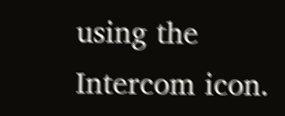using the Intercom icon.